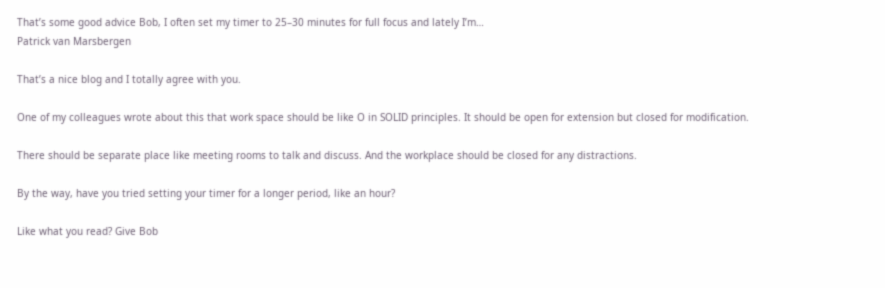That’s some good advice Bob, I often set my timer to 25–30 minutes for full focus and lately I’m…
Patrick van Marsbergen

That’s a nice blog and I totally agree with you.

One of my colleagues wrote about this that work space should be like O in SOLID principles. It should be open for extension but closed for modification.

There should be separate place like meeting rooms to talk and discuss. And the workplace should be closed for any distractions.

By the way, have you tried setting your timer for a longer period, like an hour?

Like what you read? Give Bob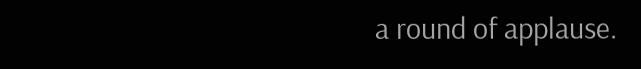a round of applause.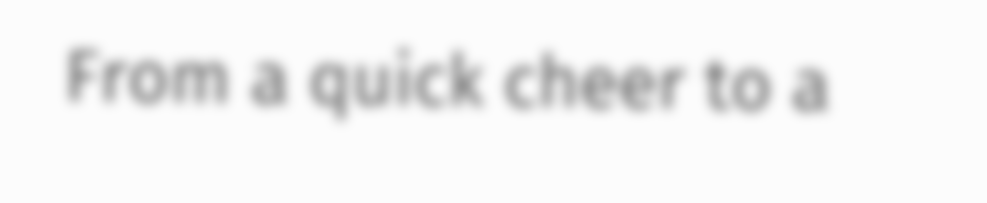From a quick cheer to a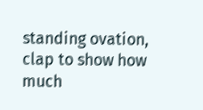standing ovation, clap to show how much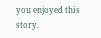you enjoyed this story.